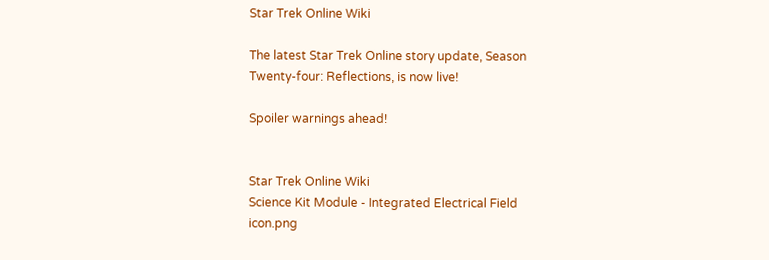Star Trek Online Wiki

The latest Star Trek Online story update, Season Twenty-four: Reflections, is now live!

Spoiler warnings ahead!


Star Trek Online Wiki
Science Kit Module - Integrated Electrical Field icon.png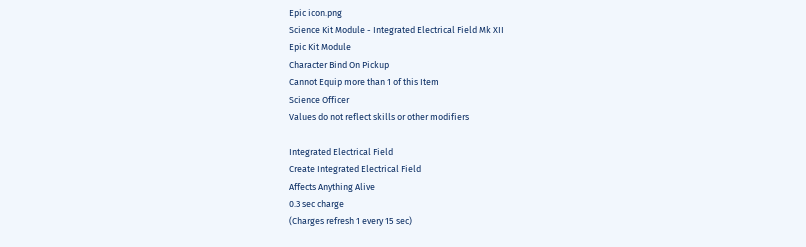Epic icon.png
Science Kit Module - Integrated Electrical Field Mk XII
Epic Kit Module
Character Bind On Pickup
Cannot Equip more than 1 of this Item
Science Officer
Values do not reflect skills or other modifiers

Integrated Electrical Field
Create Integrated Electrical Field
Affects Anything Alive
0.3 sec charge
(Charges refresh 1 every 15 sec)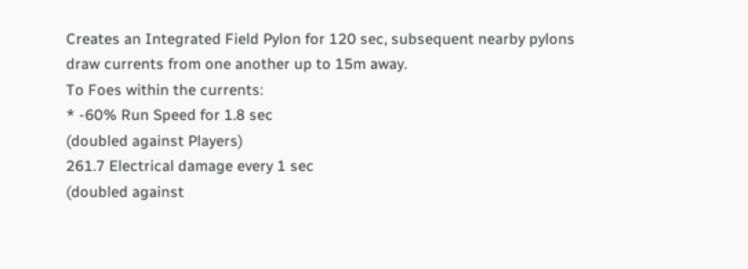Creates an Integrated Field Pylon for 120 sec, subsequent nearby pylons draw currents from one another up to 15m away.
To Foes within the currents:
* -60% Run Speed for 1.8 sec
(doubled against Players)
261.7 Electrical damage every 1 sec
(doubled against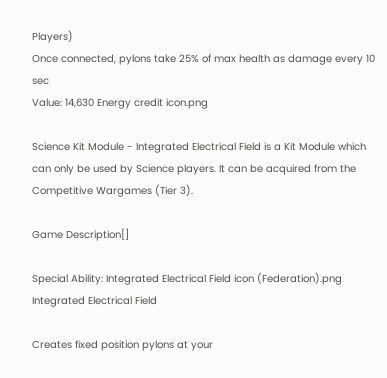Players)
Once connected, pylons take 25% of max health as damage every 10 sec
Value: 14,630 Energy credit icon.png

Science Kit Module - Integrated Electrical Field is a Kit Module which can only be used by Science players. It can be acquired from the Competitive Wargames (Tier 3).

Game Description[]

Special Ability: Integrated Electrical Field icon (Federation).png Integrated Electrical Field

Creates fixed position pylons at your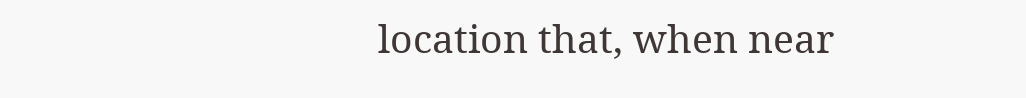location that, when near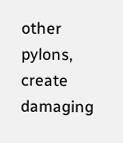other pylons, create damaging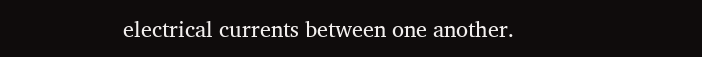electrical currents between one another.